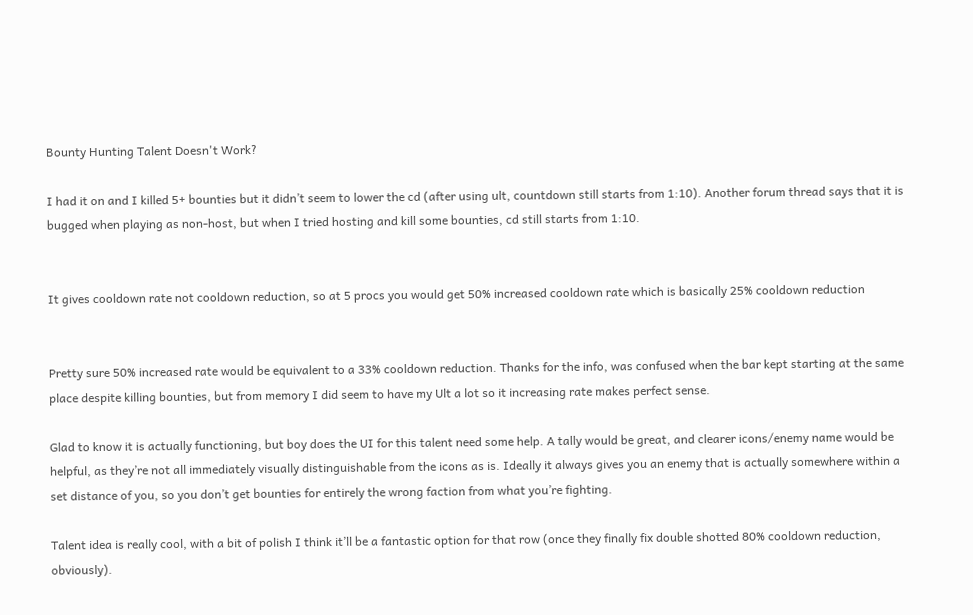Bounty Hunting Talent Doesn't Work?

I had it on and I killed 5+ bounties but it didn’t seem to lower the cd (after using ult, countdown still starts from 1:10). Another forum thread says that it is bugged when playing as non-host, but when I tried hosting and kill some bounties, cd still starts from 1:10.


It gives cooldown rate not cooldown reduction, so at 5 procs you would get 50% increased cooldown rate which is basically 25% cooldown reduction


Pretty sure 50% increased rate would be equivalent to a 33% cooldown reduction. Thanks for the info, was confused when the bar kept starting at the same place despite killing bounties, but from memory I did seem to have my Ult a lot so it increasing rate makes perfect sense.

Glad to know it is actually functioning, but boy does the UI for this talent need some help. A tally would be great, and clearer icons/enemy name would be helpful, as they’re not all immediately visually distinguishable from the icons as is. Ideally it always gives you an enemy that is actually somewhere within a set distance of you, so you don’t get bounties for entirely the wrong faction from what you’re fighting.

Talent idea is really cool, with a bit of polish I think it’ll be a fantastic option for that row (once they finally fix double shotted 80% cooldown reduction, obviously).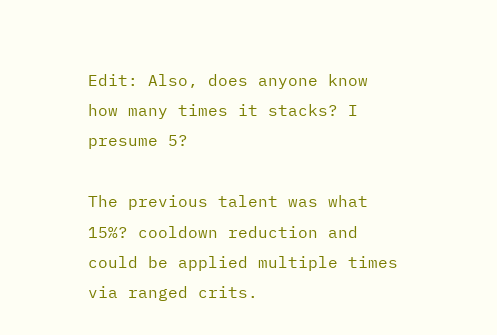Edit: Also, does anyone know how many times it stacks? I presume 5?

The previous talent was what 15%? cooldown reduction and could be applied multiple times via ranged crits.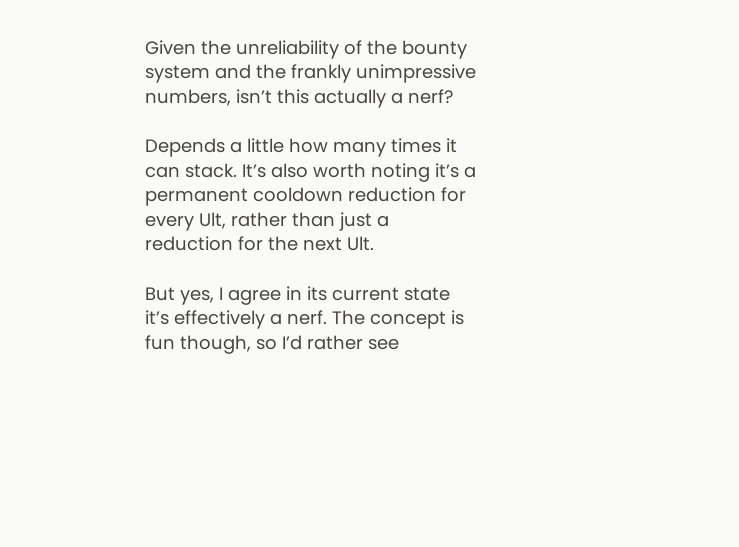Given the unreliability of the bounty system and the frankly unimpressive numbers, isn’t this actually a nerf?

Depends a little how many times it can stack. It’s also worth noting it’s a permanent cooldown reduction for every Ult, rather than just a reduction for the next Ult.

But yes, I agree in its current state it’s effectively a nerf. The concept is fun though, so I’d rather see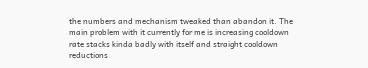the numbers and mechanism tweaked than abandon it. The main problem with it currently for me is increasing cooldown rate stacks kinda badly with itself and straight cooldown reductions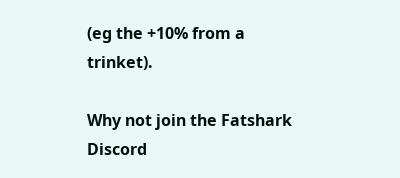(eg the +10% from a trinket).

Why not join the Fatshark Discord